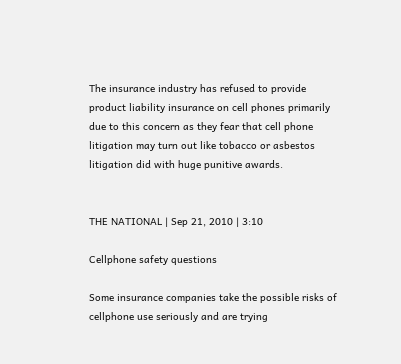The insurance industry has refused to provide product liability insurance on cell phones primarily due to this concern as they fear that cell phone litigation may turn out like tobacco or asbestos litigation did with huge punitive awards.


THE NATIONAL | Sep 21, 2010 | 3:10

Cellphone safety questions

Some insurance companies take the possible risks of cellphone use seriously and are trying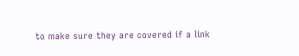to make sure they are covered if a link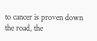to cancer is proven down the road, the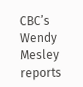CBC’s Wendy Mesley reports